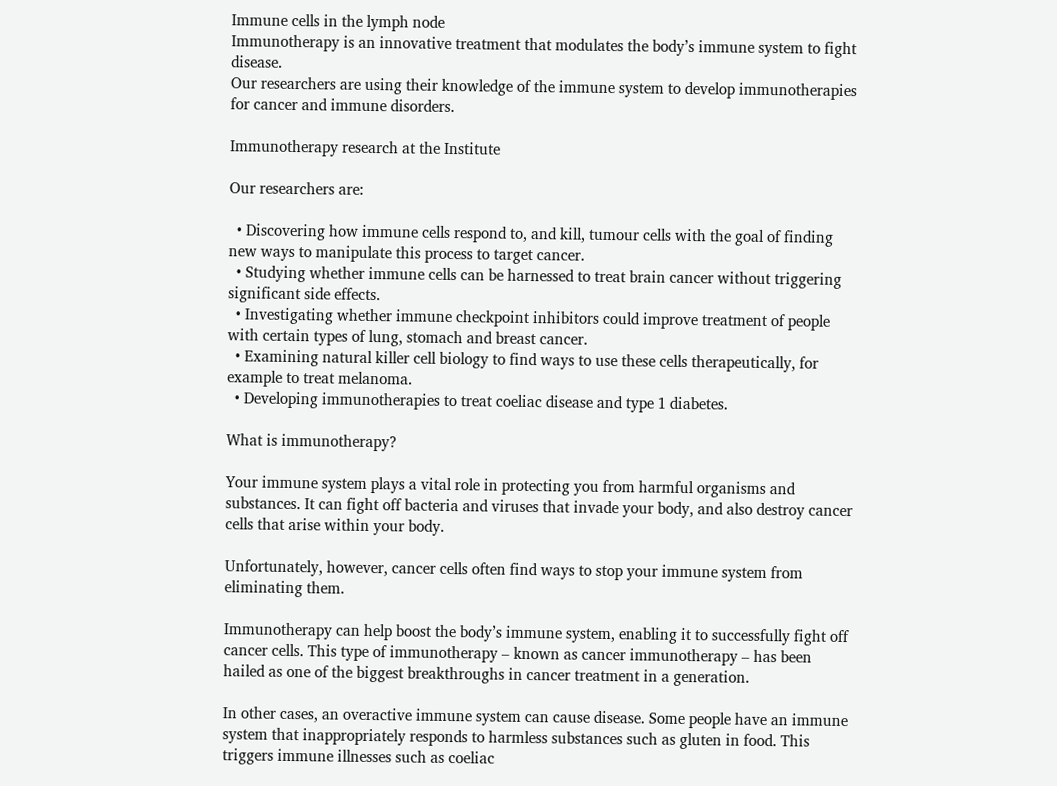Immune cells in the lymph node
Immunotherapy is an innovative treatment that modulates the body’s immune system to fight disease.
Our researchers are using their knowledge of the immune system to develop immunotherapies for cancer and immune disorders.

Immunotherapy research at the Institute

Our researchers are:

  • Discovering how immune cells respond to, and kill, tumour cells with the goal of finding new ways to manipulate this process to target cancer.
  • Studying whether immune cells can be harnessed to treat brain cancer without triggering significant side effects.
  • Investigating whether immune checkpoint inhibitors could improve treatment of people with certain types of lung, stomach and breast cancer.
  • Examining natural killer cell biology to find ways to use these cells therapeutically, for example to treat melanoma.
  • Developing immunotherapies to treat coeliac disease and type 1 diabetes.

What is immunotherapy?

Your immune system plays a vital role in protecting you from harmful organisms and substances. It can fight off bacteria and viruses that invade your body, and also destroy cancer cells that arise within your body.

Unfortunately, however, cancer cells often find ways to stop your immune system from eliminating them.

Immunotherapy can help boost the body’s immune system, enabling it to successfully fight off cancer cells. This type of immunotherapy – known as cancer immunotherapy – has been hailed as one of the biggest breakthroughs in cancer treatment in a generation.

In other cases, an overactive immune system can cause disease. Some people have an immune system that inappropriately responds to harmless substances such as gluten in food. This triggers immune illnesses such as coeliac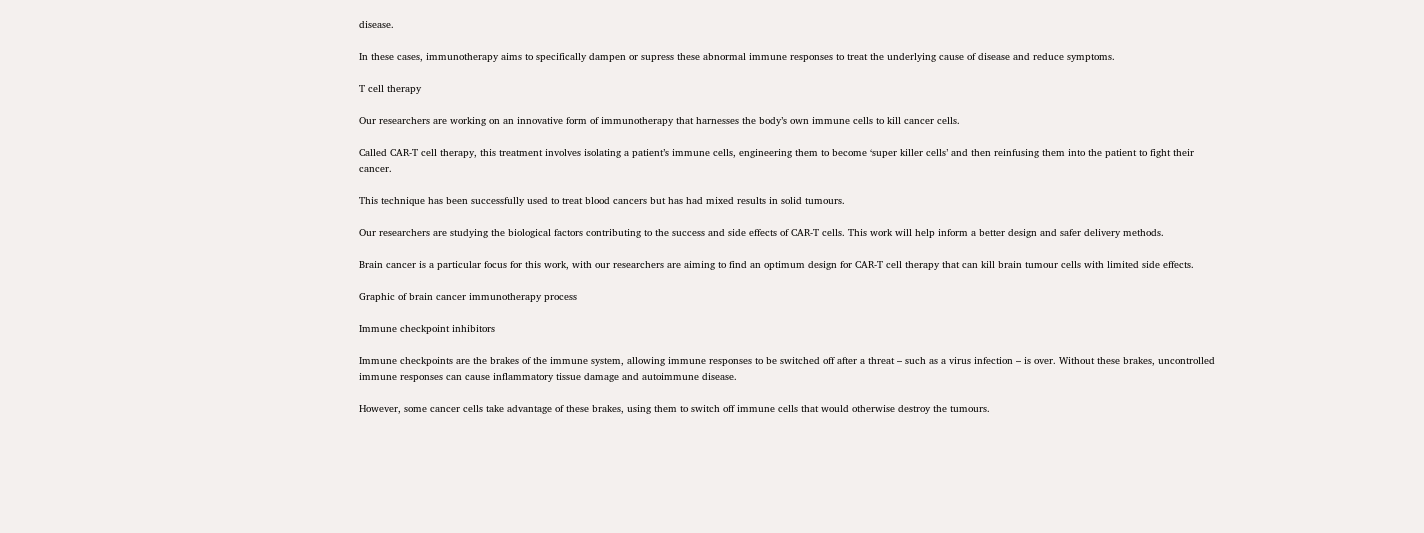disease.

In these cases, immunotherapy aims to specifically dampen or supress these abnormal immune responses to treat the underlying cause of disease and reduce symptoms.

T cell therapy

Our researchers are working on an innovative form of immunotherapy that harnesses the body’s own immune cells to kill cancer cells.

Called CAR-T cell therapy, this treatment involves isolating a patient’s immune cells, engineering them to become ‘super killer cells’ and then reinfusing them into the patient to fight their cancer.

This technique has been successfully used to treat blood cancers but has had mixed results in solid tumours.

Our researchers are studying the biological factors contributing to the success and side effects of CAR-T cells. This work will help inform a better design and safer delivery methods.

Brain cancer is a particular focus for this work, with our researchers are aiming to find an optimum design for CAR-T cell therapy that can kill brain tumour cells with limited side effects.

Graphic of brain cancer immunotherapy process

Immune checkpoint inhibitors

Immune checkpoints are the brakes of the immune system, allowing immune responses to be switched off after a threat – such as a virus infection – is over. Without these brakes, uncontrolled immune responses can cause inflammatory tissue damage and autoimmune disease.

However, some cancer cells take advantage of these brakes, using them to switch off immune cells that would otherwise destroy the tumours.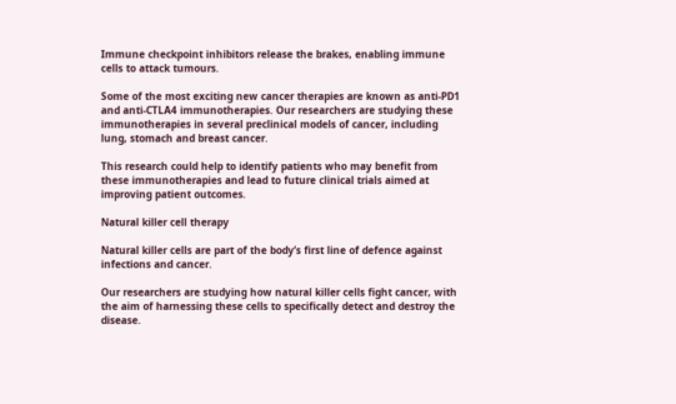Immune checkpoint inhibitors release the brakes, enabling immune cells to attack tumours.

Some of the most exciting new cancer therapies are known as anti-PD1 and anti-CTLA4 immunotherapies. Our researchers are studying these immunotherapies in several preclinical models of cancer, including lung, stomach and breast cancer.

This research could help to identify patients who may benefit from these immunotherapies and lead to future clinical trials aimed at improving patient outcomes.

Natural killer cell therapy

Natural killer cells are part of the body’s first line of defence against infections and cancer.

Our researchers are studying how natural killer cells fight cancer, with the aim of harnessing these cells to specifically detect and destroy the disease.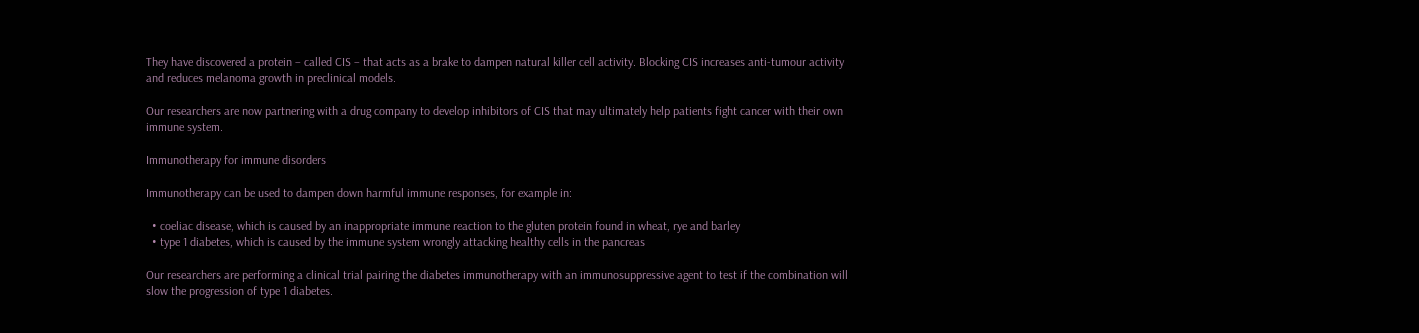They have discovered a protein – called CIS – that acts as a brake to dampen natural killer cell activity. Blocking CIS increases anti-tumour activity and reduces melanoma growth in preclinical models.

Our researchers are now partnering with a drug company to develop inhibitors of CIS that may ultimately help patients fight cancer with their own immune system.

Immunotherapy for immune disorders

Immunotherapy can be used to dampen down harmful immune responses, for example in:

  • coeliac disease, which is caused by an inappropriate immune reaction to the gluten protein found in wheat, rye and barley
  • type 1 diabetes, which is caused by the immune system wrongly attacking healthy cells in the pancreas

Our researchers are performing a clinical trial pairing the diabetes immunotherapy with an immunosuppressive agent to test if the combination will slow the progression of type 1 diabetes.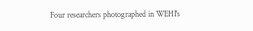Four researchers photographed in WEHI's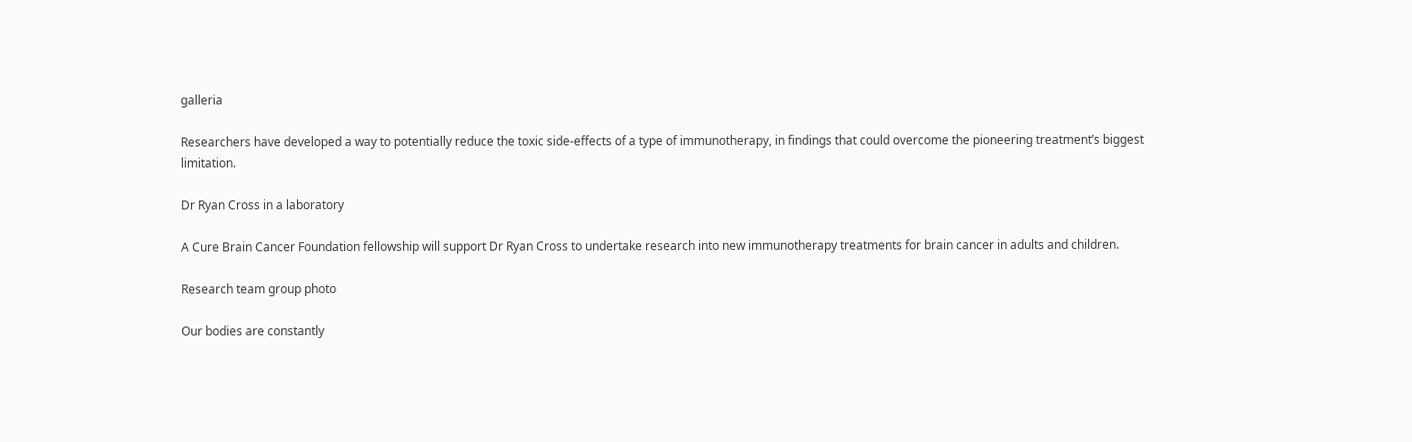galleria

Researchers have developed a way to potentially reduce the toxic side-effects of a type of immunotherapy, in findings that could overcome the pioneering treatment’s biggest limitation.

Dr Ryan Cross in a laboratory

A Cure Brain Cancer Foundation fellowship will support Dr Ryan Cross to undertake research into new immunotherapy treatments for brain cancer in adults and children.

Research team group photo

Our bodies are constantly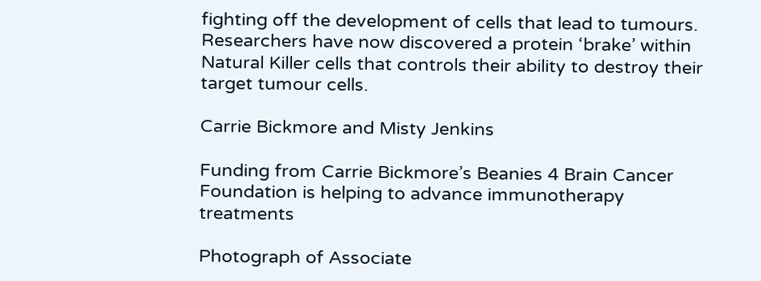fighting off the development of cells that lead to tumours. Researchers have now discovered a protein ‘brake’ within Natural Killer cells that controls their ability to destroy their target tumour cells.

Carrie Bickmore and Misty Jenkins

Funding from Carrie Bickmore’s Beanies 4 Brain Cancer Foundation is helping to advance immunotherapy treatments

Photograph of Associate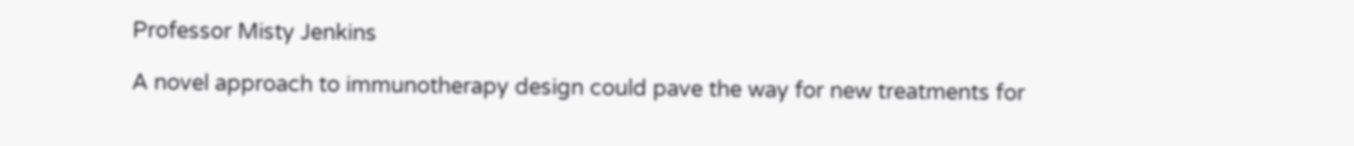Professor Misty Jenkins

A novel approach to immunotherapy design could pave the way for new treatments for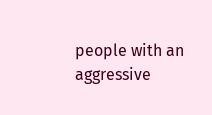people with an aggressive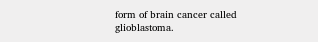form of brain cancer called glioblastoma.